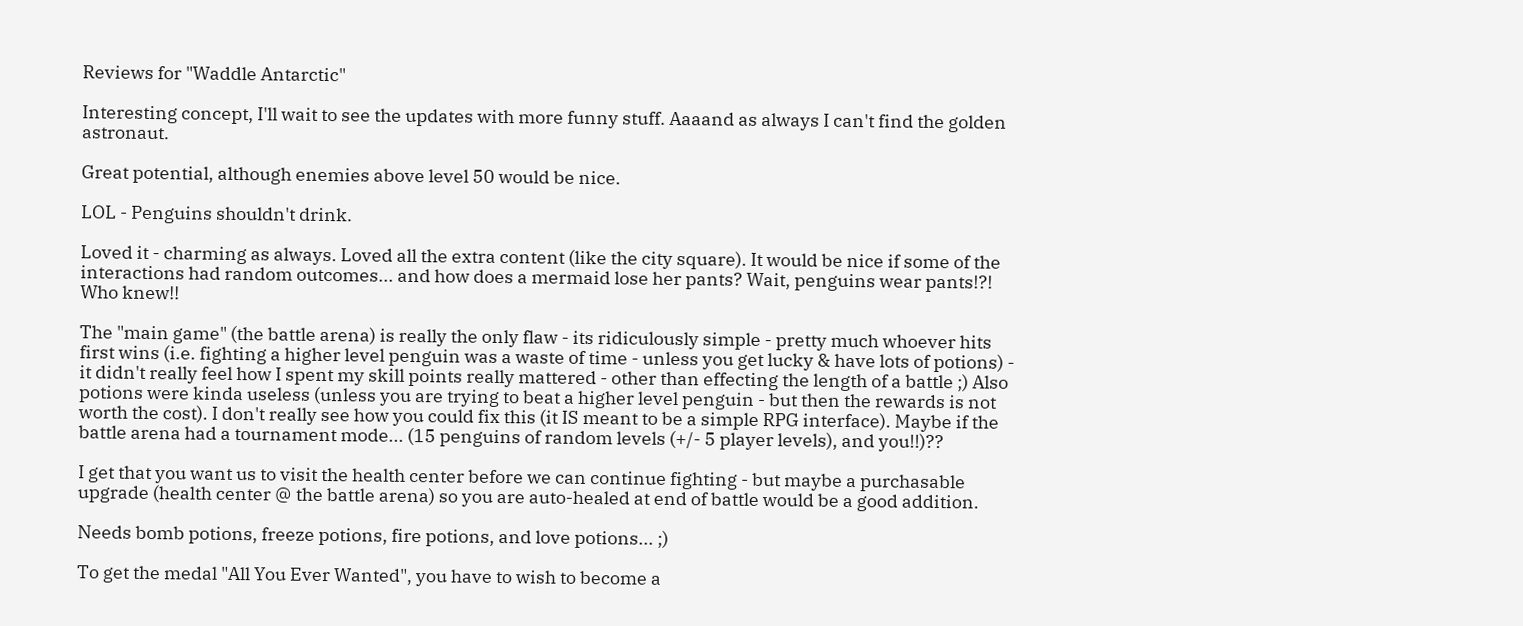Reviews for "Waddle Antarctic"

Interesting concept, I'll wait to see the updates with more funny stuff. Aaaand as always I can't find the golden astronaut.

Great potential, although enemies above level 50 would be nice.

LOL - Penguins shouldn't drink.

Loved it - charming as always. Loved all the extra content (like the city square). It would be nice if some of the interactions had random outcomes... and how does a mermaid lose her pants? Wait, penguins wear pants!?! Who knew!!

The "main game" (the battle arena) is really the only flaw - its ridiculously simple - pretty much whoever hits first wins (i.e. fighting a higher level penguin was a waste of time - unless you get lucky & have lots of potions) - it didn't really feel how I spent my skill points really mattered - other than effecting the length of a battle ;) Also potions were kinda useless (unless you are trying to beat a higher level penguin - but then the rewards is not worth the cost). I don't really see how you could fix this (it IS meant to be a simple RPG interface). Maybe if the battle arena had a tournament mode... (15 penguins of random levels (+/- 5 player levels), and you!!)??

I get that you want us to visit the health center before we can continue fighting - but maybe a purchasable upgrade (health center @ the battle arena) so you are auto-healed at end of battle would be a good addition.

Needs bomb potions, freeze potions, fire potions, and love potions... ;)

To get the medal "All You Ever Wanted", you have to wish to become a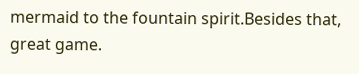mermaid to the fountain spirit.Besides that, great game.